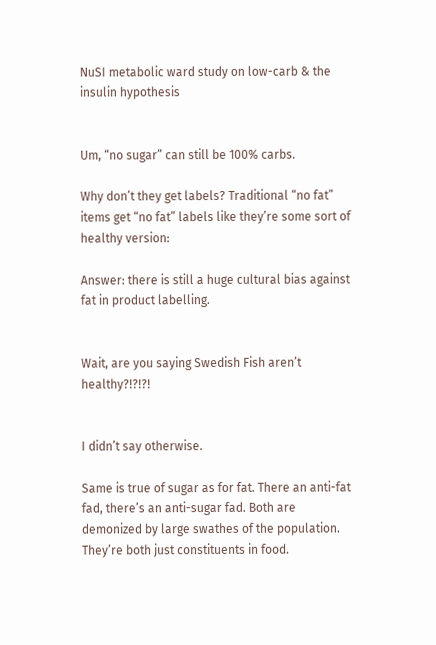NuSI metabolic ward study on low-carb & the insulin hypothesis


Um, “no sugar” can still be 100% carbs.

Why don’t they get labels? Traditional “no fat” items get “no fat” labels like they’re some sort of healthy version:

Answer: there is still a huge cultural bias against fat in product labelling.


Wait, are you saying Swedish Fish aren’t healthy?!?!?!


I didn’t say otherwise.

Same is true of sugar as for fat. There an anti-fat fad, there’s an anti-sugar fad. Both are demonized by large swathes of the population. They’re both just constituents in food.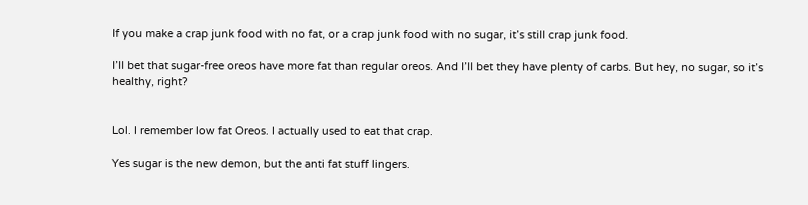If you make a crap junk food with no fat, or a crap junk food with no sugar, it’s still crap junk food.

I’ll bet that sugar-free oreos have more fat than regular oreos. And I’ll bet they have plenty of carbs. But hey, no sugar, so it’s healthy, right?


Lol. I remember low fat Oreos. I actually used to eat that crap.

Yes sugar is the new demon, but the anti fat stuff lingers.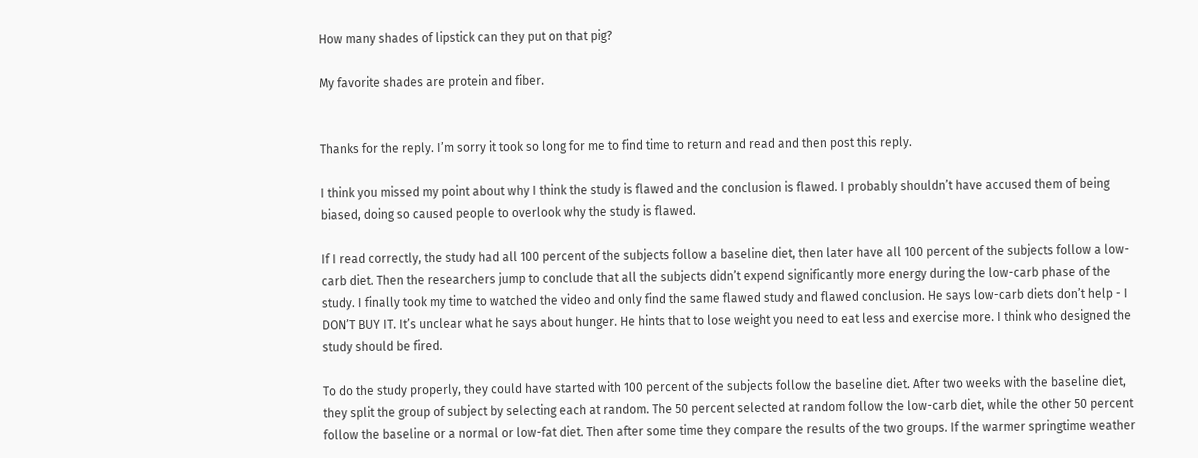How many shades of lipstick can they put on that pig?

My favorite shades are protein and fiber.


Thanks for the reply. I’m sorry it took so long for me to find time to return and read and then post this reply.

I think you missed my point about why I think the study is flawed and the conclusion is flawed. I probably shouldn’t have accused them of being biased, doing so caused people to overlook why the study is flawed.

If I read correctly, the study had all 100 percent of the subjects follow a baseline diet, then later have all 100 percent of the subjects follow a low-carb diet. Then the researchers jump to conclude that all the subjects didn’t expend significantly more energy during the low-carb phase of the study. I finally took my time to watched the video and only find the same flawed study and flawed conclusion. He says low-carb diets don’t help - I DON’T BUY IT. It’s unclear what he says about hunger. He hints that to lose weight you need to eat less and exercise more. I think who designed the study should be fired.

To do the study properly, they could have started with 100 percent of the subjects follow the baseline diet. After two weeks with the baseline diet, they split the group of subject by selecting each at random. The 50 percent selected at random follow the low-carb diet, while the other 50 percent follow the baseline or a normal or low-fat diet. Then after some time they compare the results of the two groups. If the warmer springtime weather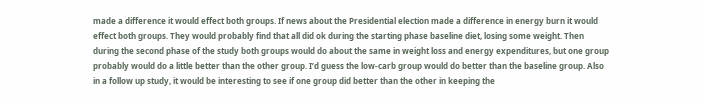made a difference it would effect both groups. If news about the Presidential election made a difference in energy burn it would effect both groups. They would probably find that all did ok during the starting phase baseline diet, losing some weight. Then during the second phase of the study both groups would do about the same in weight loss and energy expenditures, but one group probably would do a little better than the other group. I’d guess the low-carb group would do better than the baseline group. Also in a follow up study, it would be interesting to see if one group did better than the other in keeping the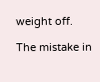weight off.

The mistake in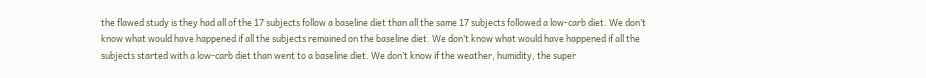the flawed study is they had all of the 17 subjects follow a baseline diet than all the same 17 subjects followed a low-carb diet. We don’t know what would have happened if all the subjects remained on the baseline diet. We don’t know what would have happened if all the subjects started with a low-carb diet than went to a baseline diet. We don’t know if the weather, humidity, the super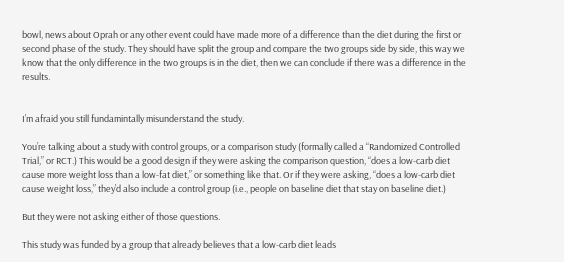bowl, news about Oprah or any other event could have made more of a difference than the diet during the first or second phase of the study. They should have split the group and compare the two groups side by side, this way we know that the only difference in the two groups is in the diet, then we can conclude if there was a difference in the results.


I’m afraid you still fundamintally misunderstand the study.

You’re talking about a study with control groups, or a comparison study (formally called a “Randomized Controlled Trial,” or RCT.) This would be a good design if they were asking the comparison question, “does a low-carb diet cause more weight loss than a low-fat diet,” or something like that. Or if they were asking, “does a low-carb diet cause weight loss,” they’d also include a control group (i.e., people on baseline diet that stay on baseline diet.)

But they were not asking either of those questions.

This study was funded by a group that already believes that a low-carb diet leads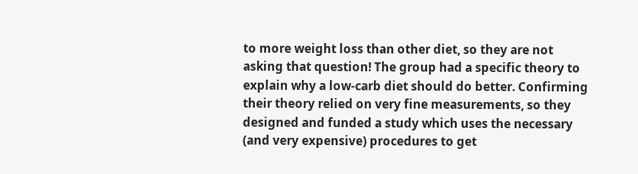to more weight loss than other diet, so they are not asking that question! The group had a specific theory to explain why a low-carb diet should do better. Confirming their theory relied on very fine measurements, so they designed and funded a study which uses the necessary (and very expensive) procedures to get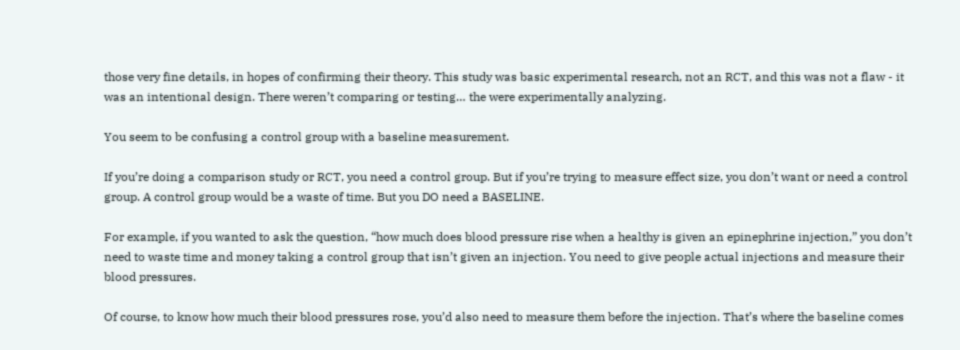those very fine details, in hopes of confirming their theory. This study was basic experimental research, not an RCT, and this was not a flaw - it was an intentional design. There weren’t comparing or testing… the were experimentally analyzing.

You seem to be confusing a control group with a baseline measurement.

If you’re doing a comparison study or RCT, you need a control group. But if you’re trying to measure effect size, you don’t want or need a control group. A control group would be a waste of time. But you DO need a BASELINE.

For example, if you wanted to ask the question, “how much does blood pressure rise when a healthy is given an epinephrine injection,” you don’t need to waste time and money taking a control group that isn’t given an injection. You need to give people actual injections and measure their blood pressures.

Of course, to know how much their blood pressures rose, you’d also need to measure them before the injection. That’s where the baseline comes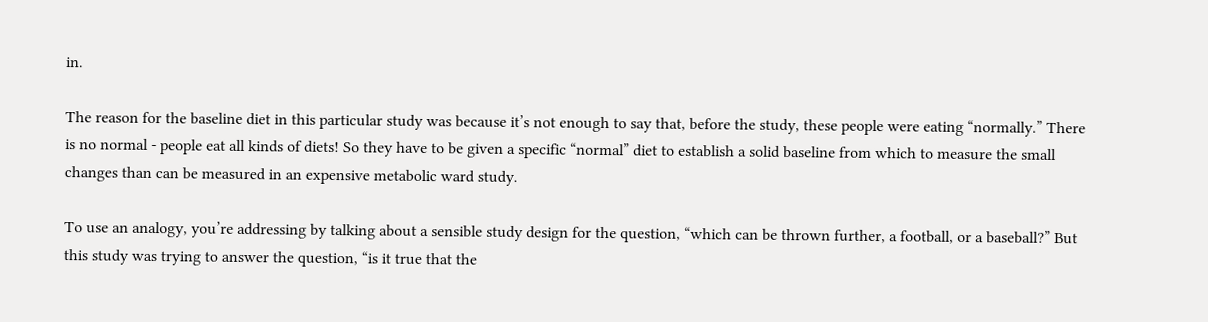in.

The reason for the baseline diet in this particular study was because it’s not enough to say that, before the study, these people were eating “normally.” There is no normal - people eat all kinds of diets! So they have to be given a specific “normal” diet to establish a solid baseline from which to measure the small changes than can be measured in an expensive metabolic ward study.

To use an analogy, you’re addressing by talking about a sensible study design for the question, “which can be thrown further, a football, or a baseball?” But this study was trying to answer the question, “is it true that the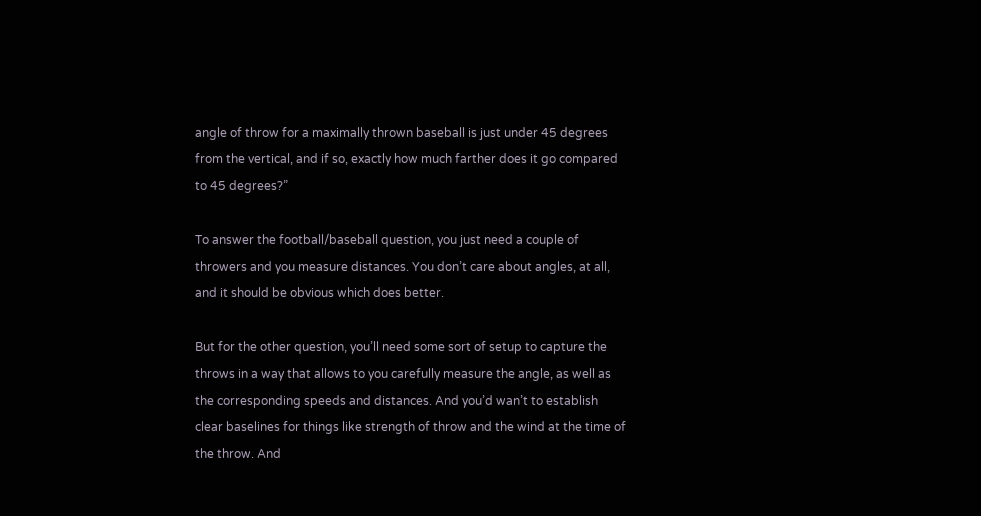angle of throw for a maximally thrown baseball is just under 45 degrees from the vertical, and if so, exactly how much farther does it go compared to 45 degrees?”

To answer the football/baseball question, you just need a couple of throwers and you measure distances. You don’t care about angles, at all, and it should be obvious which does better.

But for the other question, you’ll need some sort of setup to capture the throws in a way that allows to you carefully measure the angle, as well as the corresponding speeds and distances. And you’d wan’t to establish clear baselines for things like strength of throw and the wind at the time of the throw. And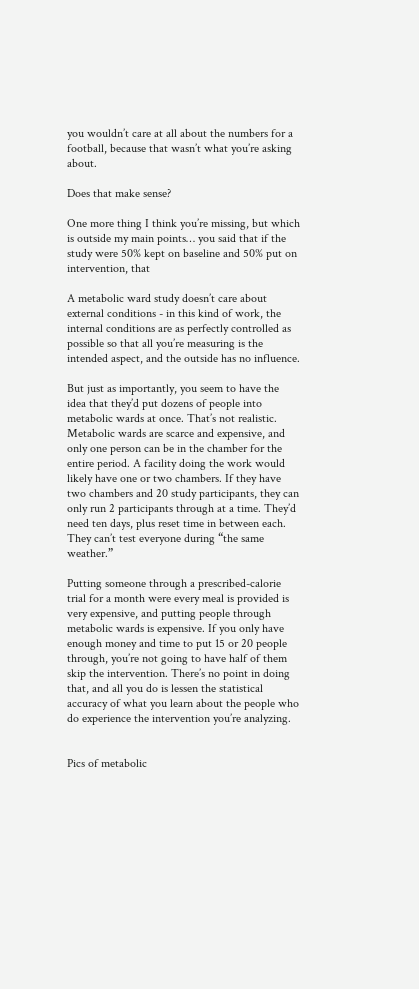you wouldn’t care at all about the numbers for a football, because that wasn’t what you’re asking about.

Does that make sense?

One more thing I think you’re missing, but which is outside my main points… you said that if the study were 50% kept on baseline and 50% put on intervention, that

A metabolic ward study doesn’t care about external conditions - in this kind of work, the internal conditions are as perfectly controlled as possible so that all you’re measuring is the intended aspect, and the outside has no influence.

But just as importantly, you seem to have the idea that they’d put dozens of people into metabolic wards at once. That’s not realistic. Metabolic wards are scarce and expensive, and only one person can be in the chamber for the entire period. A facility doing the work would likely have one or two chambers. If they have two chambers and 20 study participants, they can only run 2 participants through at a time. They’d need ten days, plus reset time in between each. They can’t test everyone during “the same weather.”

Putting someone through a prescribed-calorie trial for a month were every meal is provided is very expensive, and putting people through metabolic wards is expensive. If you only have enough money and time to put 15 or 20 people through, you’re not going to have half of them skip the intervention. There’s no point in doing that, and all you do is lessen the statistical accuracy of what you learn about the people who do experience the intervention you’re analyzing.


Pics of metabolic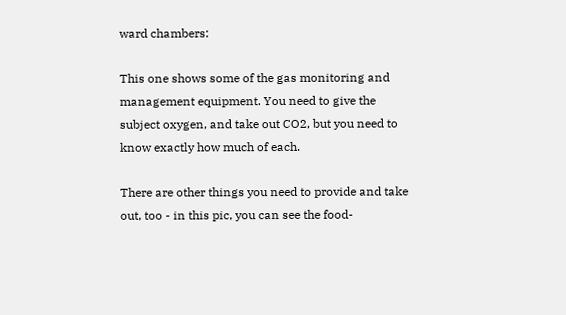ward chambers:

This one shows some of the gas monitoring and management equipment. You need to give the subject oxygen, and take out CO2, but you need to know exactly how much of each.

There are other things you need to provide and take out, too - in this pic, you can see the food-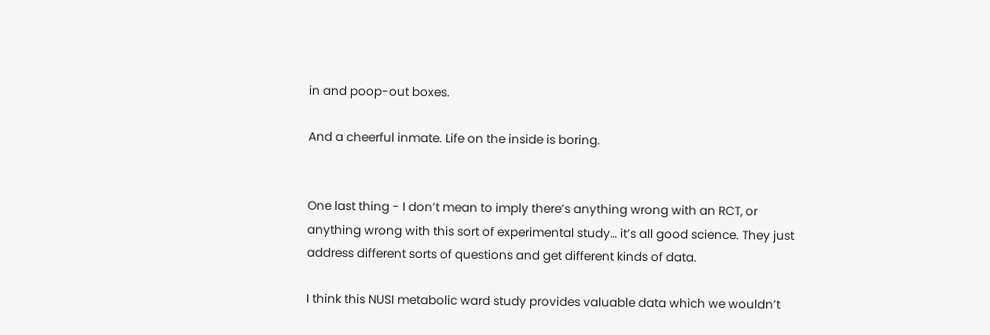in and poop-out boxes.

And a cheerful inmate. Life on the inside is boring.


One last thing - I don’t mean to imply there’s anything wrong with an RCT, or anything wrong with this sort of experimental study… it’s all good science. They just address different sorts of questions and get different kinds of data.

I think this NUSI metabolic ward study provides valuable data which we wouldn’t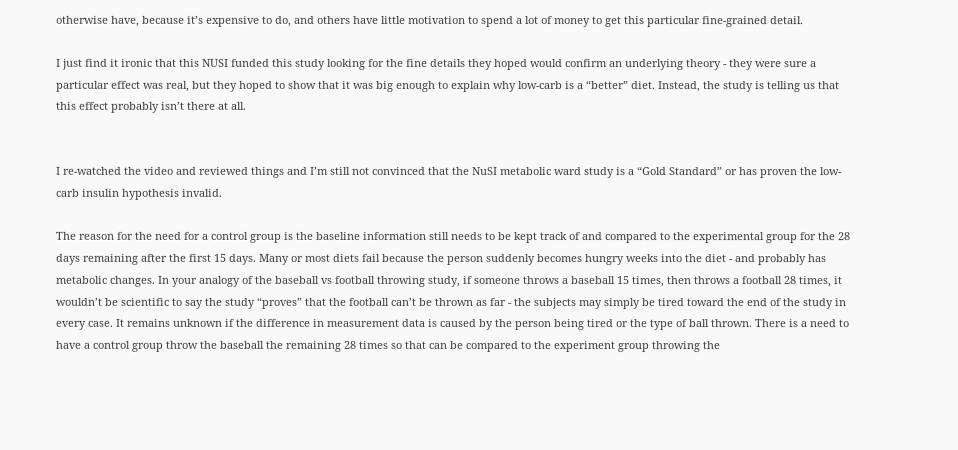otherwise have, because it’s expensive to do, and others have little motivation to spend a lot of money to get this particular fine-grained detail.

I just find it ironic that this NUSI funded this study looking for the fine details they hoped would confirm an underlying theory - they were sure a particular effect was real, but they hoped to show that it was big enough to explain why low-carb is a “better” diet. Instead, the study is telling us that this effect probably isn’t there at all.


I re-watched the video and reviewed things and I’m still not convinced that the NuSI metabolic ward study is a “Gold Standard” or has proven the low-carb insulin hypothesis invalid.

The reason for the need for a control group is the baseline information still needs to be kept track of and compared to the experimental group for the 28 days remaining after the first 15 days. Many or most diets fail because the person suddenly becomes hungry weeks into the diet - and probably has metabolic changes. In your analogy of the baseball vs football throwing study, if someone throws a baseball 15 times, then throws a football 28 times, it wouldn’t be scientific to say the study “proves” that the football can’t be thrown as far - the subjects may simply be tired toward the end of the study in every case. It remains unknown if the difference in measurement data is caused by the person being tired or the type of ball thrown. There is a need to have a control group throw the baseball the remaining 28 times so that can be compared to the experiment group throwing the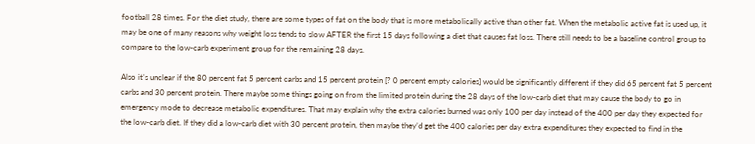football 28 times. For the diet study, there are some types of fat on the body that is more metabolically active than other fat. When the metabolic active fat is used up, it may be one of many reasons why weight loss tends to slow AFTER the first 15 days following a diet that causes fat loss. There still needs to be a baseline control group to compare to the low-carb experiment group for the remaining 28 days.

Also it’s unclear if the 80 percent fat 5 percent carbs and 15 percent protein [? 0 percent empty calories] would be significantly different if they did 65 percent fat 5 percent carbs and 30 percent protein. There maybe some things going on from the limited protein during the 28 days of the low-carb diet that may cause the body to go in emergency mode to decrease metabolic expenditures. That may explain why the extra calories burned was only 100 per day instead of the 400 per day they expected for the low-carb diet. If they did a low-carb diet with 30 percent protein, then maybe they’d get the 400 calories per day extra expenditures they expected to find in the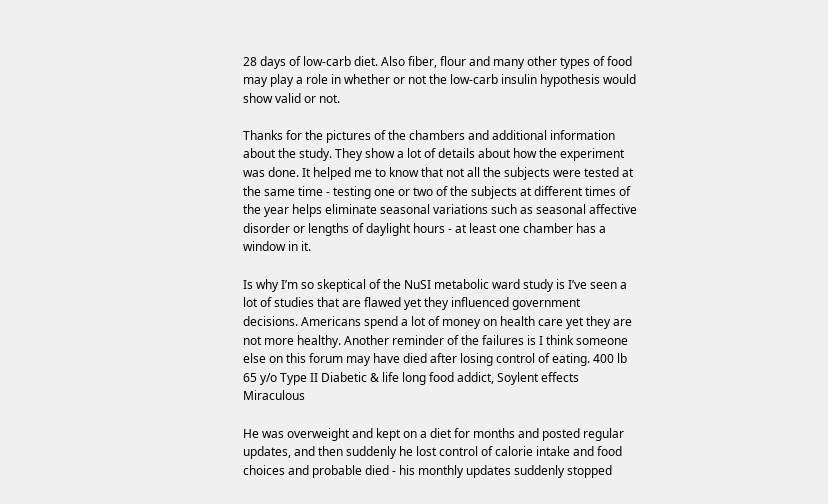28 days of low-carb diet. Also fiber, flour and many other types of food may play a role in whether or not the low-carb insulin hypothesis would show valid or not.

Thanks for the pictures of the chambers and additional information about the study. They show a lot of details about how the experiment was done. It helped me to know that not all the subjects were tested at the same time - testing one or two of the subjects at different times of the year helps eliminate seasonal variations such as seasonal affective disorder or lengths of daylight hours - at least one chamber has a window in it.

Is why I’m so skeptical of the NuSI metabolic ward study is I’ve seen a lot of studies that are flawed yet they influenced government decisions. Americans spend a lot of money on health care yet they are not more healthy. Another reminder of the failures is I think someone else on this forum may have died after losing control of eating. 400 lb 65 y/o Type II Diabetic & life long food addict, Soylent effects Miraculous

He was overweight and kept on a diet for months and posted regular updates, and then suddenly he lost control of calorie intake and food choices and probable died - his monthly updates suddenly stopped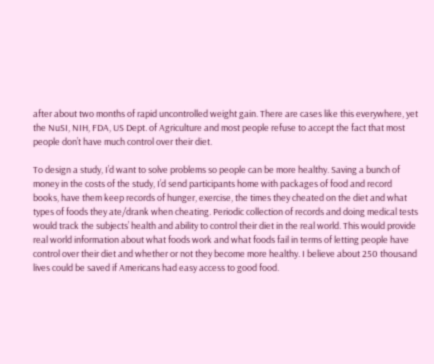after about two months of rapid uncontrolled weight gain. There are cases like this everywhere, yet the NuSI, NIH, FDA, US Dept. of Agriculture and most people refuse to accept the fact that most people don’t have much control over their diet.

To design a study, I’d want to solve problems so people can be more healthy. Saving a bunch of money in the costs of the study, I’d send participants home with packages of food and record books, have them keep records of hunger, exercise, the times they cheated on the diet and what types of foods they ate/drank when cheating. Periodic collection of records and doing medical tests would track the subjects’ health and ability to control their diet in the real world. This would provide real world information about what foods work and what foods fail in terms of letting people have control over their diet and whether or not they become more healthy. I believe about 250 thousand lives could be saved if Americans had easy access to good food.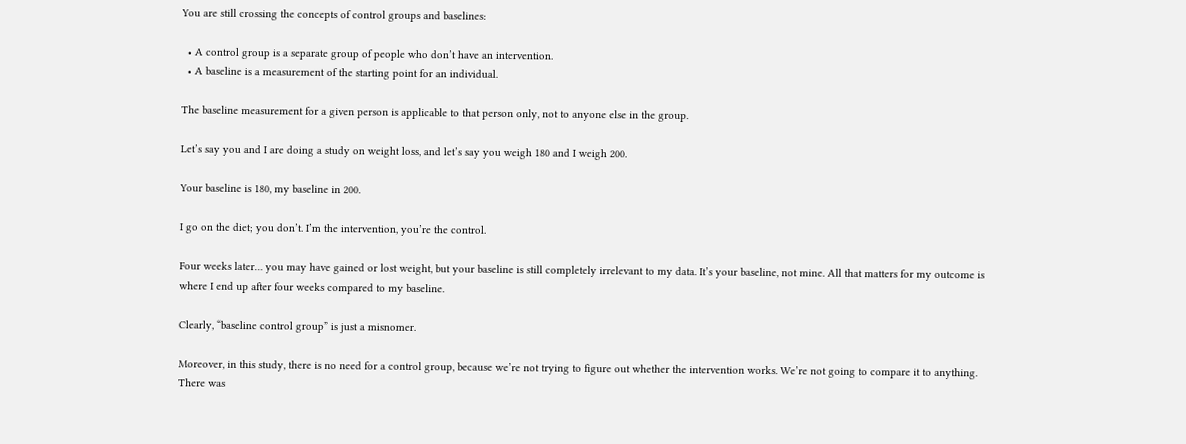You are still crossing the concepts of control groups and baselines:

  • A control group is a separate group of people who don’t have an intervention.
  • A baseline is a measurement of the starting point for an individual.

The baseline measurement for a given person is applicable to that person only, not to anyone else in the group.

Let’s say you and I are doing a study on weight loss, and let’s say you weigh 180 and I weigh 200.

Your baseline is 180, my baseline in 200.

I go on the diet; you don’t. I’m the intervention, you’re the control.

Four weeks later… you may have gained or lost weight, but your baseline is still completely irrelevant to my data. It’s your baseline, not mine. All that matters for my outcome is where I end up after four weeks compared to my baseline.

Clearly, “baseline control group” is just a misnomer.

Moreover, in this study, there is no need for a control group, because we’re not trying to figure out whether the intervention works. We’re not going to compare it to anything. There was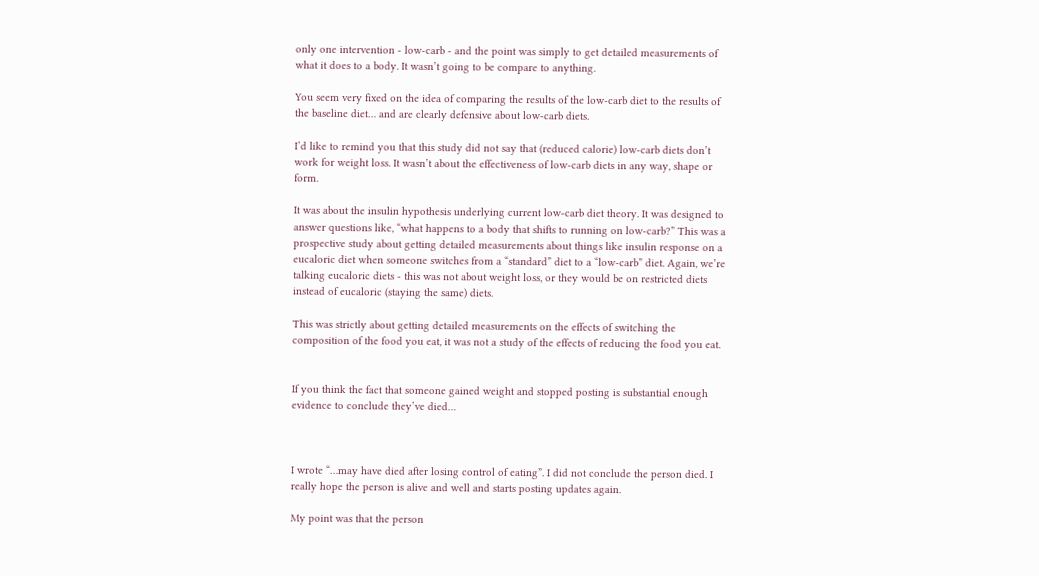only one intervention - low-carb - and the point was simply to get detailed measurements of what it does to a body. It wasn’t going to be compare to anything.

You seem very fixed on the idea of comparing the results of the low-carb diet to the results of the baseline diet… and are clearly defensive about low-carb diets.

I’d like to remind you that this study did not say that (reduced calorie) low-carb diets don’t work for weight loss. It wasn’t about the effectiveness of low-carb diets in any way, shape or form.

It was about the insulin hypothesis underlying current low-carb diet theory. It was designed to answer questions like, “what happens to a body that shifts to running on low-carb?” This was a prospective study about getting detailed measurements about things like insulin response on a eucaloric diet when someone switches from a “standard” diet to a “low-carb” diet. Again, we’re talking eucaloric diets - this was not about weight loss, or they would be on restricted diets instead of eucaloric (staying the same) diets.

This was strictly about getting detailed measurements on the effects of switching the composition of the food you eat, it was not a study of the effects of reducing the food you eat.


If you think the fact that someone gained weight and stopped posting is substantial enough evidence to conclude they’ve died…



I wrote “…may have died after losing control of eating”. I did not conclude the person died. I really hope the person is alive and well and starts posting updates again.

My point was that the person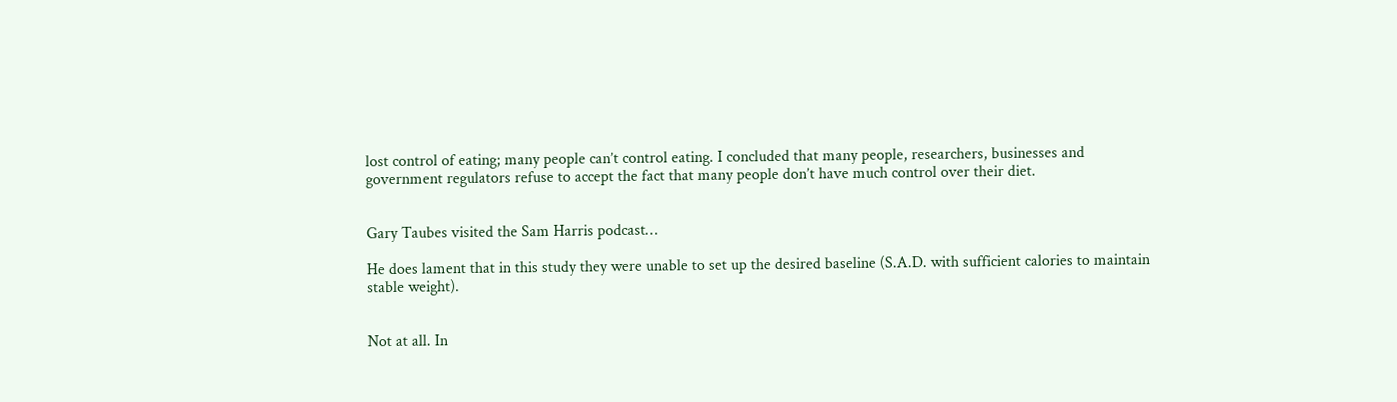lost control of eating; many people can’t control eating. I concluded that many people, researchers, businesses and government regulators refuse to accept the fact that many people don’t have much control over their diet.


Gary Taubes visited the Sam Harris podcast…

He does lament that in this study they were unable to set up the desired baseline (S.A.D. with sufficient calories to maintain stable weight).


Not at all. In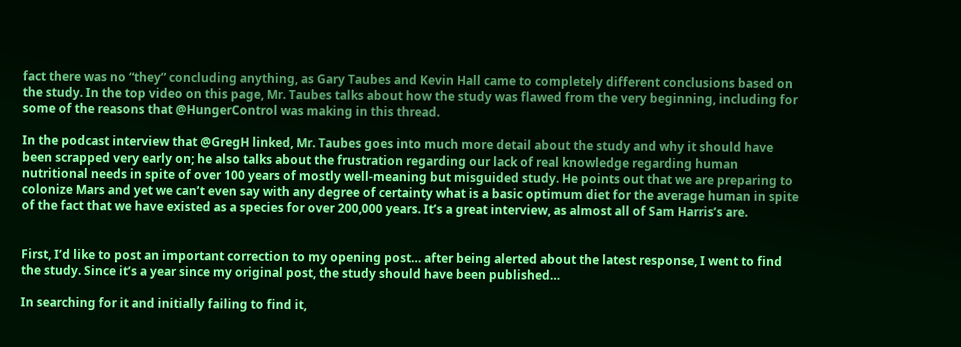fact there was no “they” concluding anything, as Gary Taubes and Kevin Hall came to completely different conclusions based on the study. In the top video on this page, Mr. Taubes talks about how the study was flawed from the very beginning, including for some of the reasons that @HungerControl was making in this thread.

In the podcast interview that @GregH linked, Mr. Taubes goes into much more detail about the study and why it should have been scrapped very early on; he also talks about the frustration regarding our lack of real knowledge regarding human nutritional needs in spite of over 100 years of mostly well-meaning but misguided study. He points out that we are preparing to colonize Mars and yet we can’t even say with any degree of certainty what is a basic optimum diet for the average human in spite of the fact that we have existed as a species for over 200,000 years. It’s a great interview, as almost all of Sam Harris’s are.


First, I’d like to post an important correction to my opening post… after being alerted about the latest response, I went to find the study. Since it’s a year since my original post, the study should have been published…

In searching for it and initially failing to find it,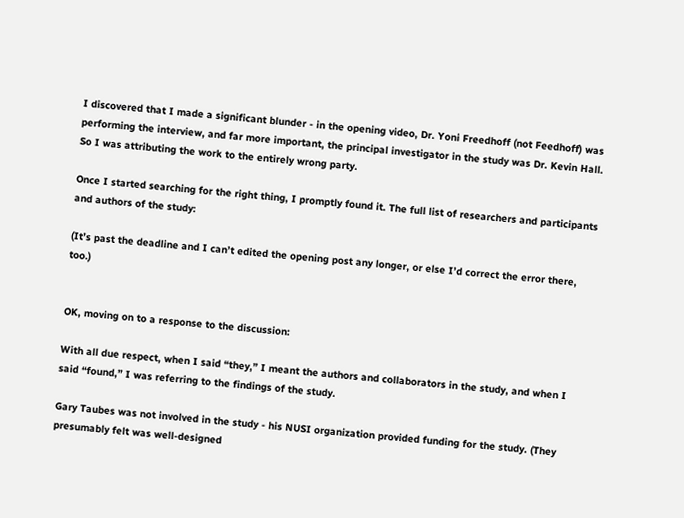I discovered that I made a significant blunder - in the opening video, Dr. Yoni Freedhoff (not Feedhoff) was performing the interview, and far more important, the principal investigator in the study was Dr. Kevin Hall. So I was attributing the work to the entirely wrong party.

Once I started searching for the right thing, I promptly found it. The full list of researchers and participants and authors of the study:

(It’s past the deadline and I can’t edited the opening post any longer, or else I’d correct the error there, too.)


OK, moving on to a response to the discussion:

With all due respect, when I said “they,” I meant the authors and collaborators in the study, and when I said “found,” I was referring to the findings of the study.

Gary Taubes was not involved in the study - his NUSI organization provided funding for the study. (They presumably felt was well-designed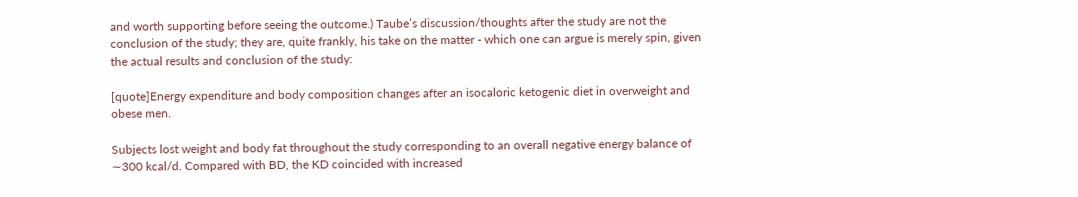and worth supporting before seeing the outcome.) Taube’s discussion/thoughts after the study are not the conclusion of the study; they are, quite frankly, his take on the matter - which one can argue is merely spin, given the actual results and conclusion of the study:

[quote]Energy expenditure and body composition changes after an isocaloric ketogenic diet in overweight and obese men.

Subjects lost weight and body fat throughout the study corresponding to an overall negative energy balance of ∼300 kcal/d. Compared with BD, the KD coincided with increased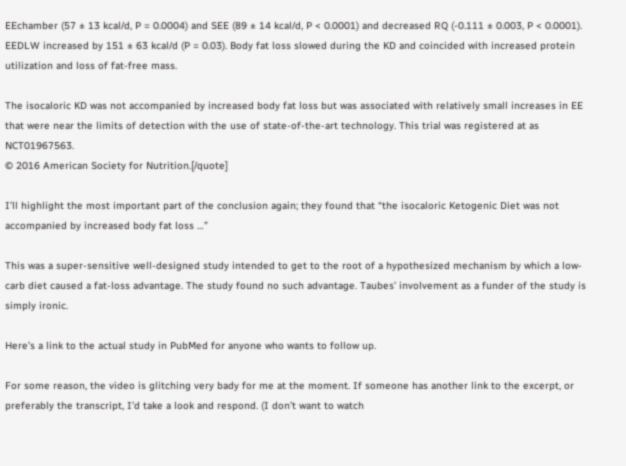EEchamber (57 ± 13 kcal/d, P = 0.0004) and SEE (89 ± 14 kcal/d, P < 0.0001) and decreased RQ (-0.111 ± 0.003, P < 0.0001). EEDLW increased by 151 ± 63 kcal/d (P = 0.03). Body fat loss slowed during the KD and coincided with increased protein utilization and loss of fat-free mass.

The isocaloric KD was not accompanied by increased body fat loss but was associated with relatively small increases in EE that were near the limits of detection with the use of state-of-the-art technology. This trial was registered at as NCT01967563.
© 2016 American Society for Nutrition.[/quote]

I’ll highlight the most important part of the conclusion again; they found that “the isocaloric Ketogenic Diet was not accompanied by increased body fat loss …”

This was a super-sensitive well-designed study intended to get to the root of a hypothesized mechanism by which a low-carb diet caused a fat-loss advantage. The study found no such advantage. Taubes’ involvement as a funder of the study is simply ironic.

Here’s a link to the actual study in PubMed for anyone who wants to follow up.

For some reason, the video is glitching very bady for me at the moment. If someone has another link to the excerpt, or preferably the transcript, I’d take a look and respond. (I don’t want to watch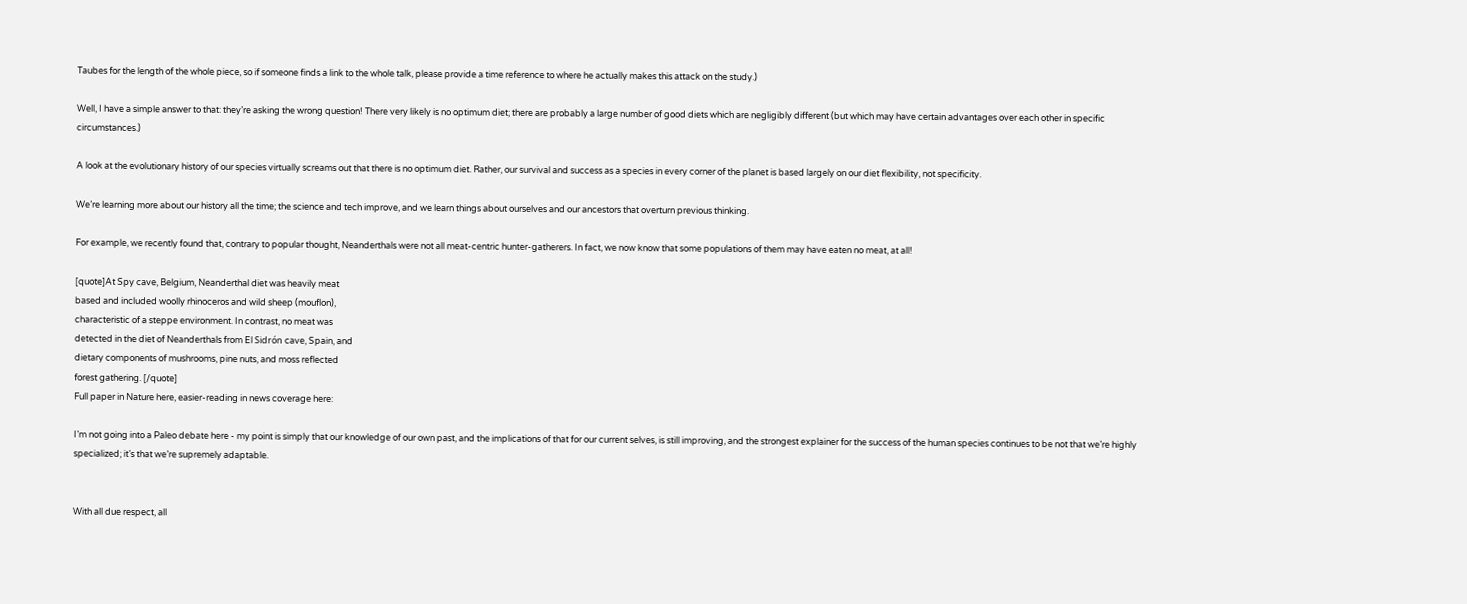Taubes for the length of the whole piece, so if someone finds a link to the whole talk, please provide a time reference to where he actually makes this attack on the study.)

Well, I have a simple answer to that: they’re asking the wrong question! There very likely is no optimum diet; there are probably a large number of good diets which are negligibly different (but which may have certain advantages over each other in specific circumstances.)

A look at the evolutionary history of our species virtually screams out that there is no optimum diet. Rather, our survival and success as a species in every corner of the planet is based largely on our diet flexibility, not specificity.

We’re learning more about our history all the time; the science and tech improve, and we learn things about ourselves and our ancestors that overturn previous thinking.

For example, we recently found that, contrary to popular thought, Neanderthals were not all meat-centric hunter-gatherers. In fact, we now know that some populations of them may have eaten no meat, at all!

[quote]At Spy cave, Belgium, Neanderthal diet was heavily meat
based and included woolly rhinoceros and wild sheep (mouflon),
characteristic of a steppe environment. In contrast, no meat was
detected in the diet of Neanderthals from El Sidrón cave, Spain, and
dietary components of mushrooms, pine nuts, and moss reflected
forest gathering. [/quote]
Full paper in Nature here, easier-reading in news coverage here:

I’m not going into a Paleo debate here - my point is simply that our knowledge of our own past, and the implications of that for our current selves, is still improving, and the strongest explainer for the success of the human species continues to be not that we’re highly specialized; it’s that we’re supremely adaptable.


With all due respect, all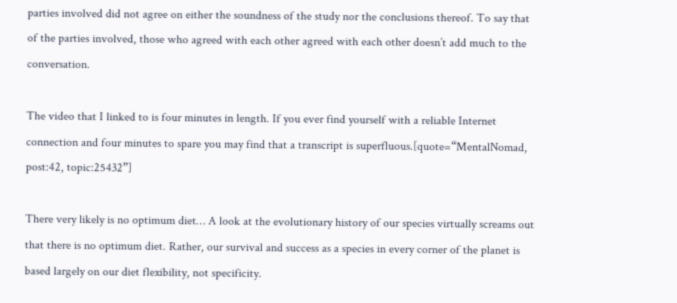parties involved did not agree on either the soundness of the study nor the conclusions thereof. To say that of the parties involved, those who agreed with each other agreed with each other doesn’t add much to the conversation.

The video that I linked to is four minutes in length. If you ever find yourself with a reliable Internet connection and four minutes to spare you may find that a transcript is superfluous.[quote=“MentalNomad, post:42, topic:25432”]

There very likely is no optimum diet… A look at the evolutionary history of our species virtually screams out that there is no optimum diet. Rather, our survival and success as a species in every corner of the planet is based largely on our diet flexibility, not specificity.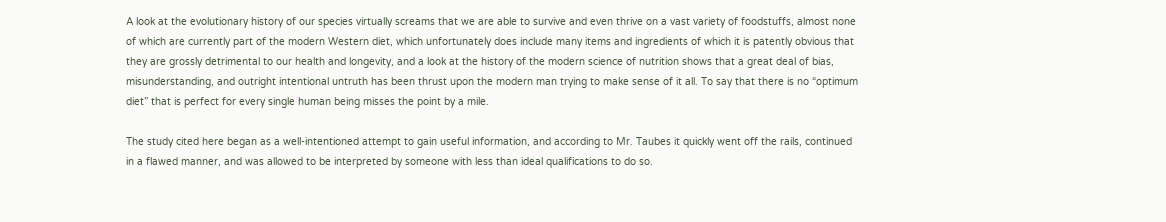A look at the evolutionary history of our species virtually screams that we are able to survive and even thrive on a vast variety of foodstuffs, almost none of which are currently part of the modern Western diet, which unfortunately does include many items and ingredients of which it is patently obvious that they are grossly detrimental to our health and longevity, and a look at the history of the modern science of nutrition shows that a great deal of bias, misunderstanding, and outright intentional untruth has been thrust upon the modern man trying to make sense of it all. To say that there is no “optimum diet” that is perfect for every single human being misses the point by a mile.

The study cited here began as a well-intentioned attempt to gain useful information, and according to Mr. Taubes it quickly went off the rails, continued in a flawed manner, and was allowed to be interpreted by someone with less than ideal qualifications to do so.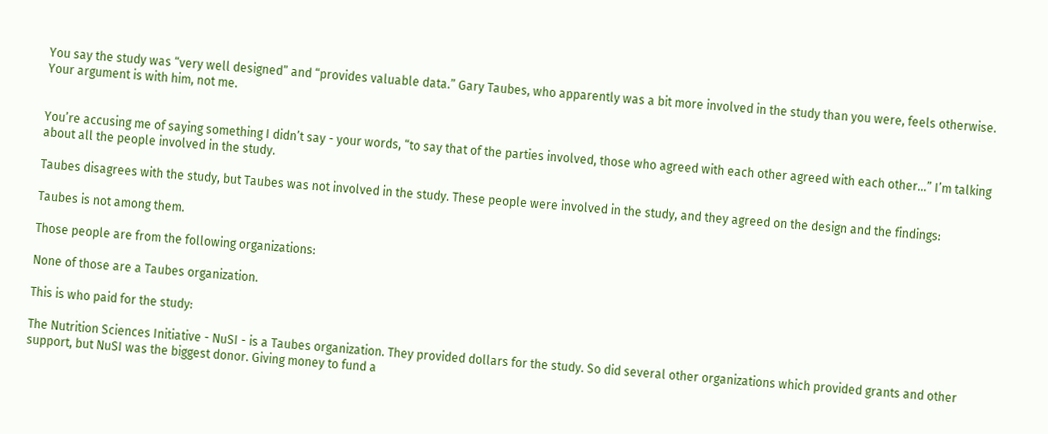You say the study was “very well designed” and “provides valuable data.” Gary Taubes, who apparently was a bit more involved in the study than you were, feels otherwise. Your argument is with him, not me.


You’re accusing me of saying something I didn’t say - your words, “to say that of the parties involved, those who agreed with each other agreed with each other…” I’m talking about all the people involved in the study.

Taubes disagrees with the study, but Taubes was not involved in the study. These people were involved in the study, and they agreed on the design and the findings:

Taubes is not among them.

Those people are from the following organizations:

None of those are a Taubes organization.

This is who paid for the study:

The Nutrition Sciences Initiative - NuSI - is a Taubes organization. They provided dollars for the study. So did several other organizations which provided grants and other support, but NuSI was the biggest donor. Giving money to fund a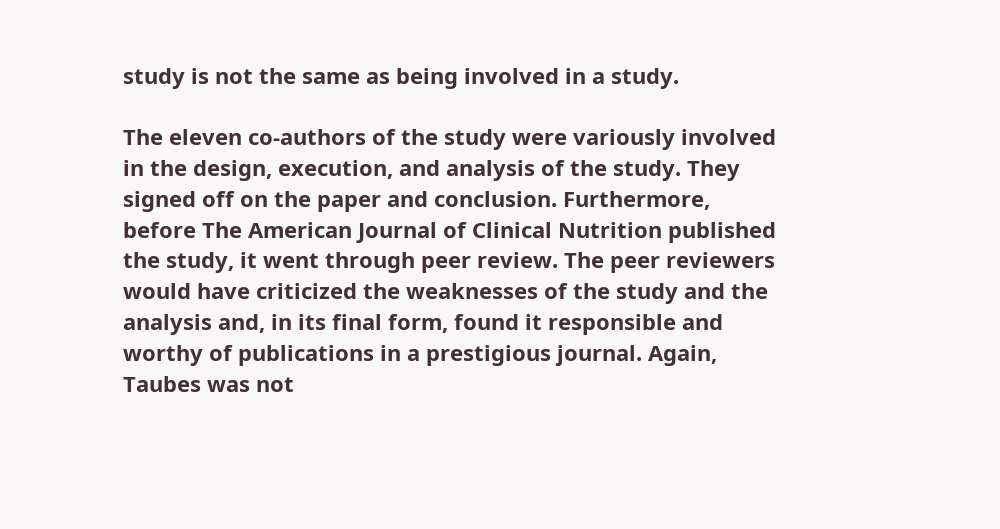study is not the same as being involved in a study.

The eleven co-authors of the study were variously involved in the design, execution, and analysis of the study. They signed off on the paper and conclusion. Furthermore, before The American Journal of Clinical Nutrition published the study, it went through peer review. The peer reviewers would have criticized the weaknesses of the study and the analysis and, in its final form, found it responsible and worthy of publications in a prestigious journal. Again, Taubes was not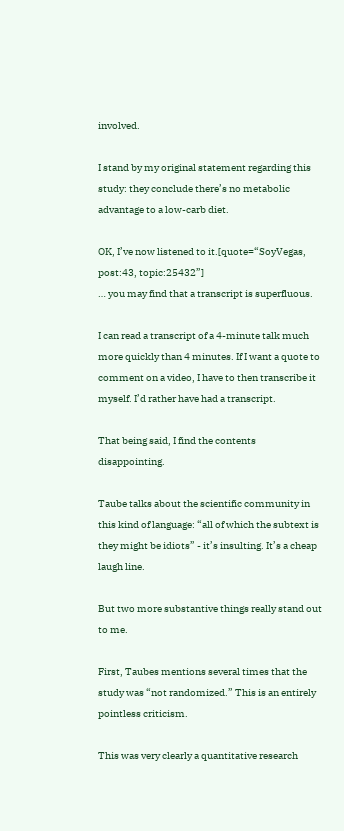involved.

I stand by my original statement regarding this study: they conclude there’s no metabolic advantage to a low-carb diet.

OK, I’ve now listened to it.[quote=“SoyVegas, post:43, topic:25432”]
… you may find that a transcript is superfluous.

I can read a transcript of a 4-minute talk much more quickly than 4 minutes. If I want a quote to comment on a video, I have to then transcribe it myself. I’d rather have had a transcript.

That being said, I find the contents disappointing.

Taube talks about the scientific community in this kind of language: “all of which the subtext is they might be idiots” - it’s insulting. It’s a cheap laugh line.

But two more substantive things really stand out to me.

First, Taubes mentions several times that the study was “not randomized.” This is an entirely pointless criticism.

This was very clearly a quantitative research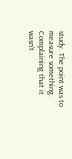study. The point was to measure something. Complaining that it wasn’t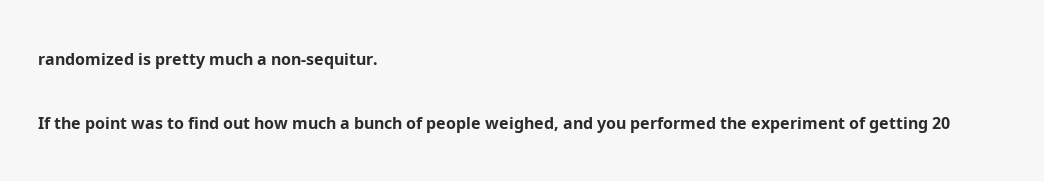randomized is pretty much a non-sequitur.

If the point was to find out how much a bunch of people weighed, and you performed the experiment of getting 20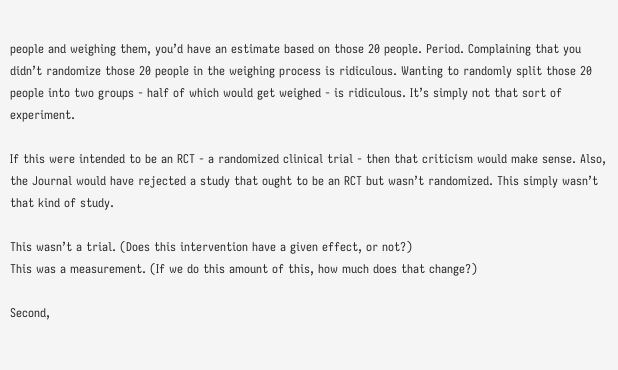people and weighing them, you’d have an estimate based on those 20 people. Period. Complaining that you didn’t randomize those 20 people in the weighing process is ridiculous. Wanting to randomly split those 20 people into two groups - half of which would get weighed - is ridiculous. It’s simply not that sort of experiment.

If this were intended to be an RCT - a randomized clinical trial - then that criticism would make sense. Also, the Journal would have rejected a study that ought to be an RCT but wasn’t randomized. This simply wasn’t that kind of study.

This wasn’t a trial. (Does this intervention have a given effect, or not?)
This was a measurement. (If we do this amount of this, how much does that change?)

Second,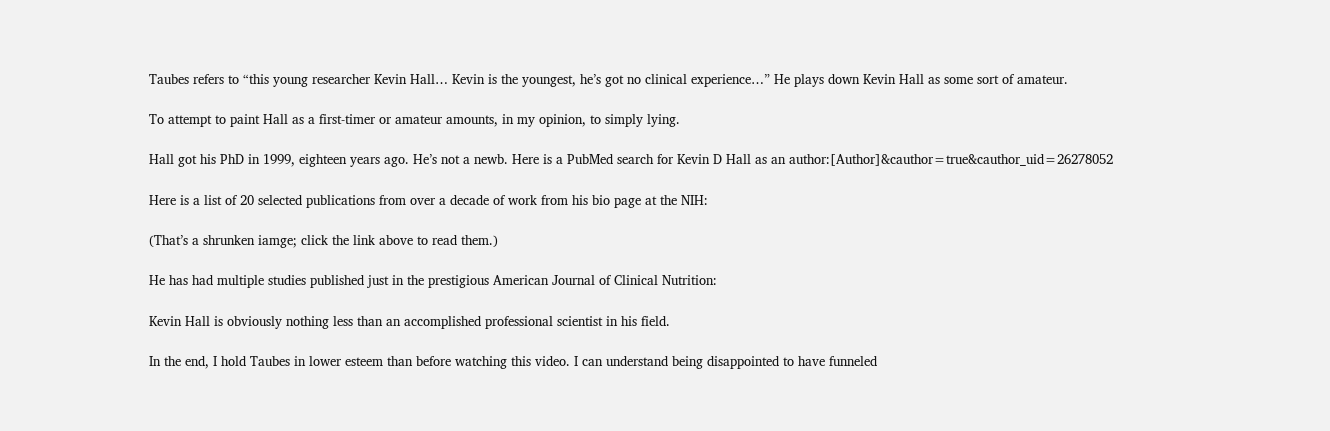Taubes refers to “this young researcher Kevin Hall… Kevin is the youngest, he’s got no clinical experience…” He plays down Kevin Hall as some sort of amateur.

To attempt to paint Hall as a first-timer or amateur amounts, in my opinion, to simply lying.

Hall got his PhD in 1999, eighteen years ago. He’s not a newb. Here is a PubMed search for Kevin D Hall as an author:[Author]&cauthor=true&cauthor_uid=26278052

Here is a list of 20 selected publications from over a decade of work from his bio page at the NIH:

(That’s a shrunken iamge; click the link above to read them.)

He has had multiple studies published just in the prestigious American Journal of Clinical Nutrition:

Kevin Hall is obviously nothing less than an accomplished professional scientist in his field.

In the end, I hold Taubes in lower esteem than before watching this video. I can understand being disappointed to have funneled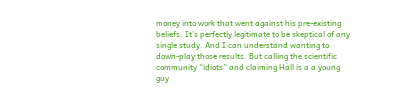money into work that went against his pre-existing beliefs. It’s perfectly legitimate to be skeptical of any single study. And I can understand wanting to down-play those results. But calling the scientific community “idiots” and claiming Hall is a a young guy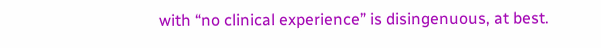with “no clinical experience” is disingenuous, at best.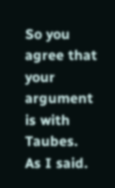So you agree that your argument is with Taubes. As I said.